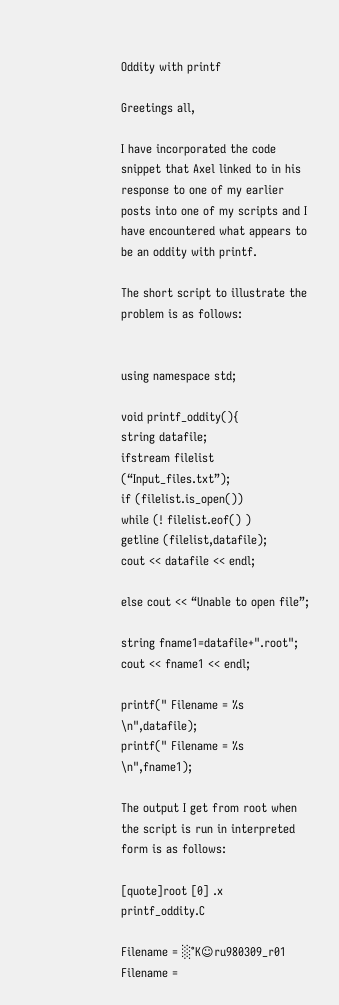Oddity with printf

Greetings all,

I have incorporated the code snippet that Axel linked to in his response to one of my earlier posts into one of my scripts and I have encountered what appears to be an oddity with printf.

The short script to illustrate the problem is as follows:


using namespace std;

void printf_oddity(){
string datafile;
ifstream filelist (“Input_files.txt”);
if (filelist.is_open())
while (! filelist.eof() )
getline (filelist,datafile);
cout << datafile << endl;

else cout << “Unable to open file”;

string fname1=datafile+".root";
cout << fname1 << endl;

printf(" Filename = %s \n",datafile);
printf(" Filename = %s \n",fname1);

The output I get from root when the script is run in interpreted form is as follows:

[quote]root [0] .x printf_oddity.C

Filename = ░°K☺ru980309_r01
Filename =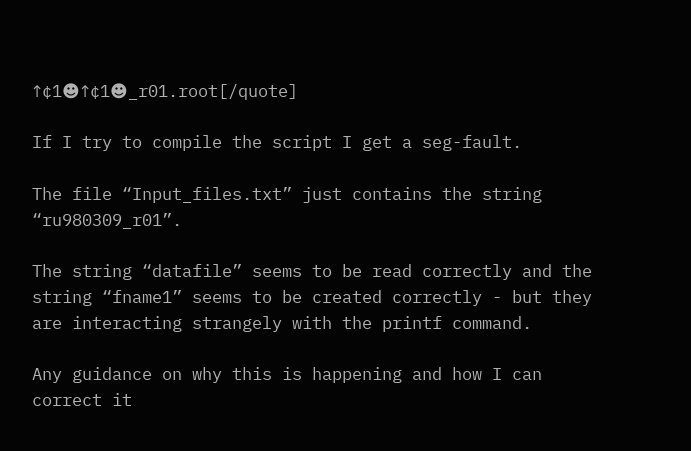↑¢1☻↑¢1☻_r01.root[/quote]

If I try to compile the script I get a seg-fault.

The file “Input_files.txt” just contains the string “ru980309_r01”.

The string “datafile” seems to be read correctly and the string “fname1” seems to be created correctly - but they are interacting strangely with the printf command.

Any guidance on why this is happening and how I can correct it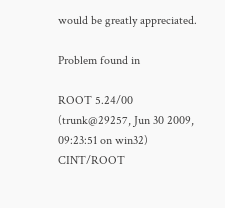would be greatly appreciated.

Problem found in

ROOT 5.24/00 (trunk@29257, Jun 30 2009, 09:23:51 on win32)
CINT/ROOT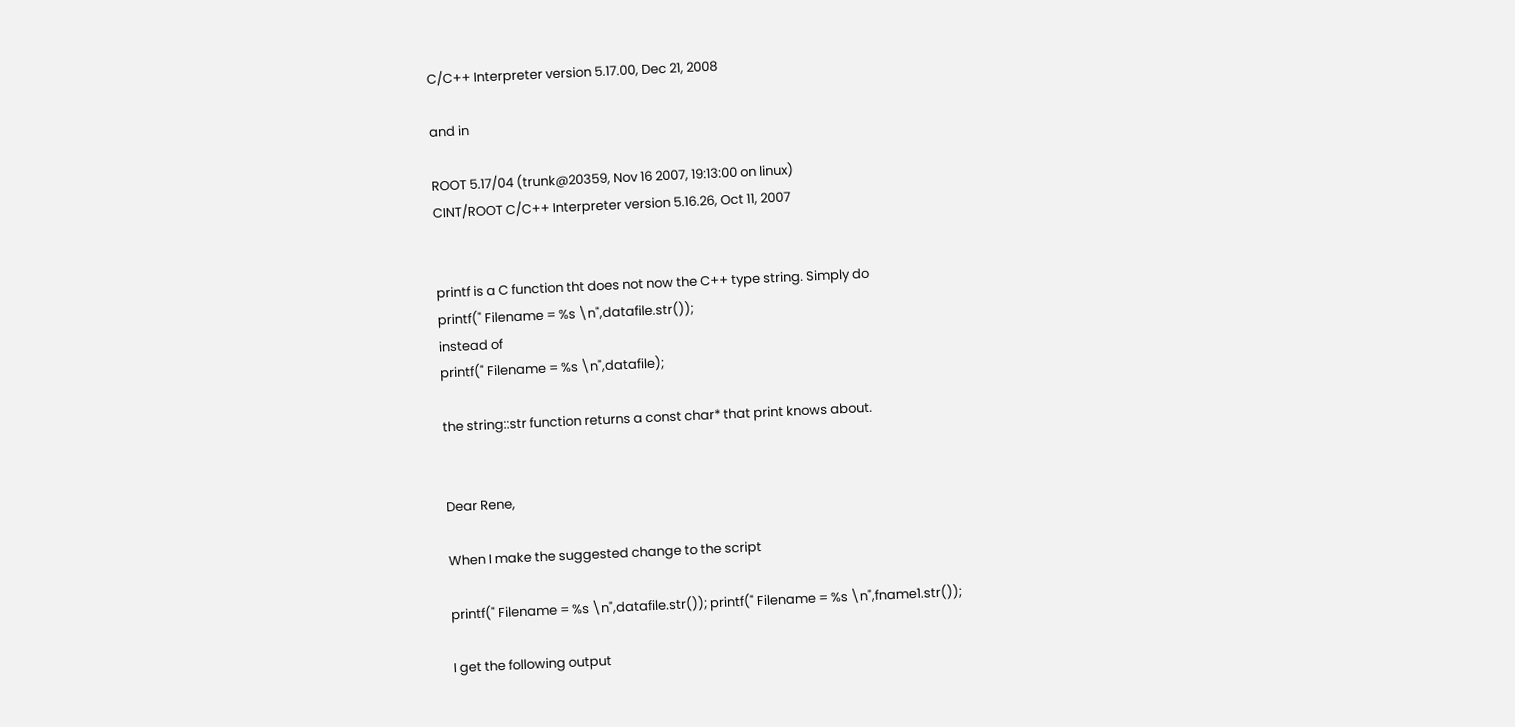C/C++ Interpreter version 5.17.00, Dec 21, 2008

and in

ROOT 5.17/04 (trunk@20359, Nov 16 2007, 19:13:00 on linux)
CINT/ROOT C/C++ Interpreter version 5.16.26, Oct 11, 2007


printf is a C function tht does not now the C++ type string. Simply do
printf(" Filename = %s \n",datafile.str());
instead of
printf(" Filename = %s \n",datafile);

the string::str function returns a const char* that print knows about.


Dear Rene,

When I make the suggested change to the script

printf(" Filename = %s \n",datafile.str()); printf(" Filename = %s \n",fname1.str());

I get the following output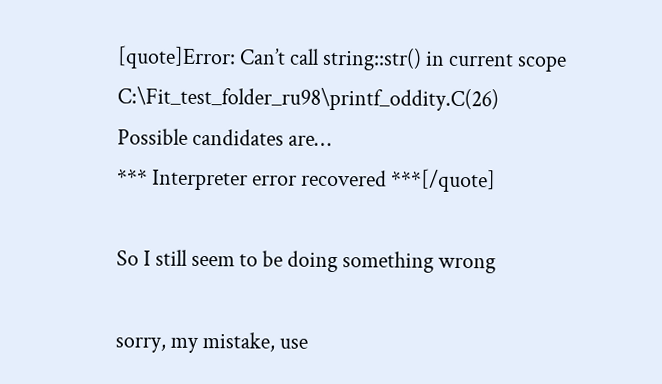[quote]Error: Can’t call string::str() in current scope C:\Fit_test_folder_ru98\printf_oddity.C(26)
Possible candidates are…
*** Interpreter error recovered ***[/quote]

So I still seem to be doing something wrong

sorry, my mistake, use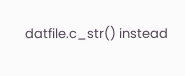datfile.c_str() instead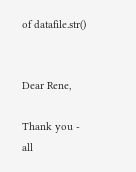of datafile.str()


Dear Rene,

Thank you - all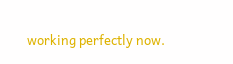working perfectly now.